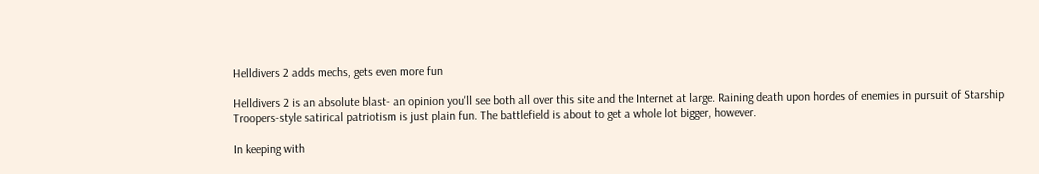Helldivers 2 adds mechs, gets even more fun

Helldivers 2 is an absolute blast- an opinion you'll see both all over this site and the Internet at large. Raining death upon hordes of enemies in pursuit of Starship Troopers-style satirical patriotism is just plain fun. The battlefield is about to get a whole lot bigger, however.

In keeping with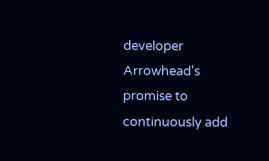developer Arrowhead's promise to continuously add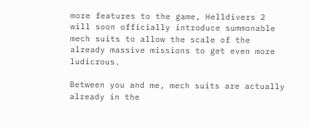more features to the game, Helldivers 2 will soon officially introduce summonable mech suits to allow the scale of the already massive missions to get even more ludicrous.

Between you and me, mech suits are actually already in the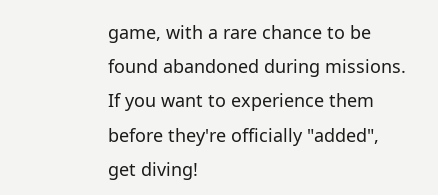game, with a rare chance to be found abandoned during missions. If you want to experience them before they're officially "added", get diving!